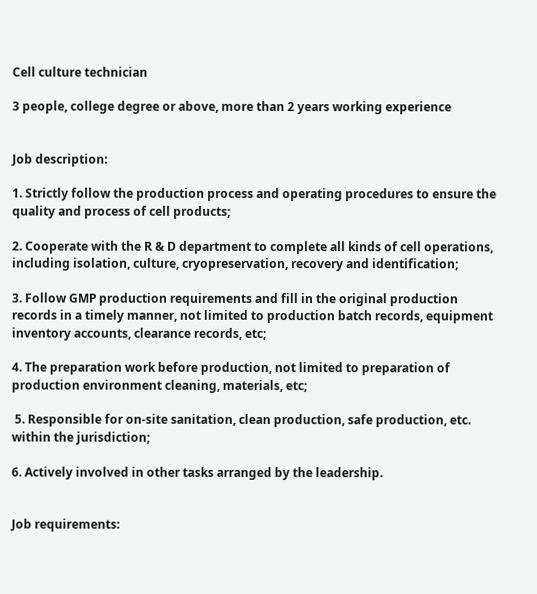Cell culture technician

3 people, college degree or above, more than 2 years working experience


Job description:

1. Strictly follow the production process and operating procedures to ensure the quality and process of cell products;

2. Cooperate with the R & D department to complete all kinds of cell operations, including isolation, culture, cryopreservation, recovery and identification;

3. Follow GMP production requirements and fill in the original production records in a timely manner, not limited to production batch records, equipment inventory accounts, clearance records, etc;

4. The preparation work before production, not limited to preparation of production environment cleaning, materials, etc;

 5. Responsible for on-site sanitation, clean production, safe production, etc. within the jurisdiction;

6. Actively involved in other tasks arranged by the leadership.


Job requirements: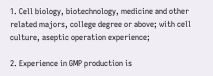1. Cell biology, biotechnology, medicine and other related majors, college degree or above; with cell culture, aseptic operation experience;

2. Experience in GMP production is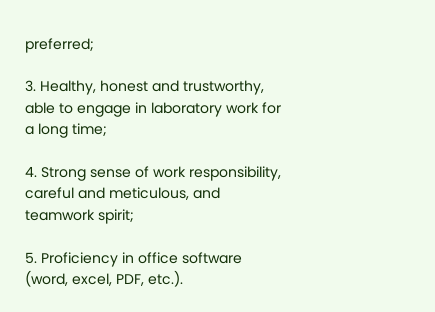preferred;

3. Healthy, honest and trustworthy, able to engage in laboratory work for a long time;

4. Strong sense of work responsibility, careful and meticulous, and teamwork spirit;

5. Proficiency in office software (word, excel, PDF, etc.).